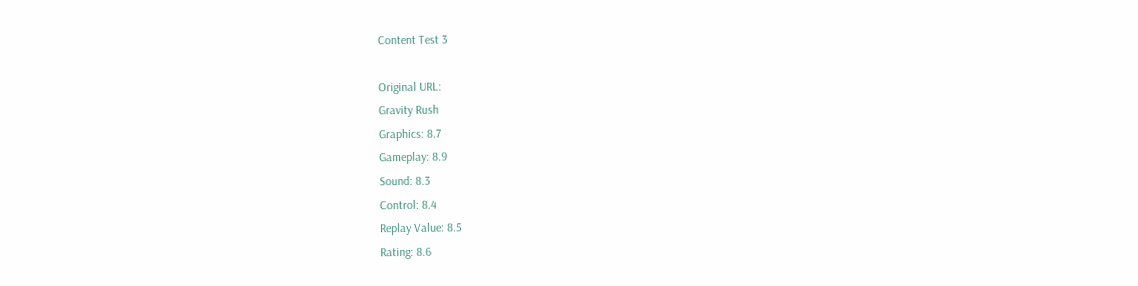Content Test 3

Original URL:
Gravity Rush
Graphics: 8.7
Gameplay: 8.9
Sound: 8.3
Control: 8.4
Replay Value: 8.5
Rating: 8.6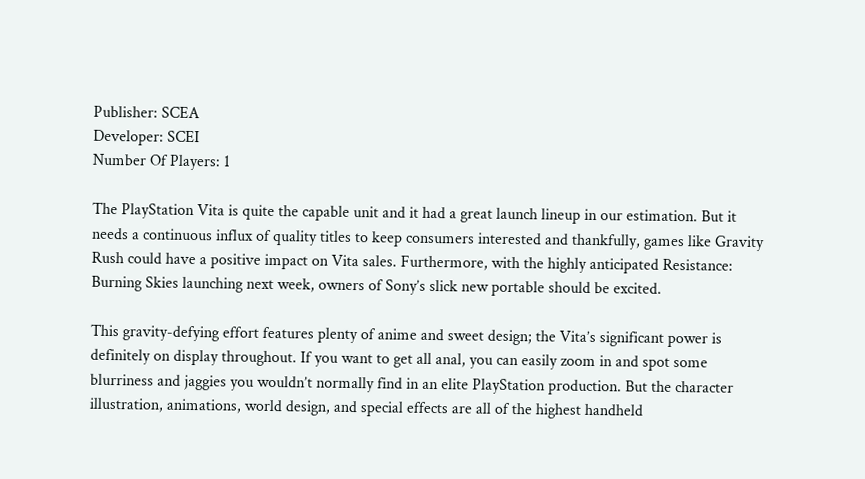Publisher: SCEA
Developer: SCEI
Number Of Players: 1

The PlayStation Vita is quite the capable unit and it had a great launch lineup in our estimation. But it needs a continuous influx of quality titles to keep consumers interested and thankfully, games like Gravity Rush could have a positive impact on Vita sales. Furthermore, with the highly anticipated Resistance: Burning Skies launching next week, owners of Sony’s slick new portable should be excited.

This gravity-defying effort features plenty of anime and sweet design; the Vita’s significant power is definitely on display throughout. If you want to get all anal, you can easily zoom in and spot some blurriness and jaggies you wouldn’t normally find in an elite PlayStation production. But the character illustration, animations, world design, and special effects are all of the highest handheld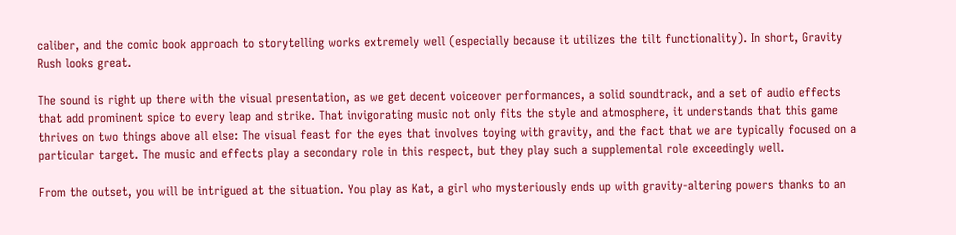caliber, and the comic book approach to storytelling works extremely well (especially because it utilizes the tilt functionality). In short, Gravity Rush looks great.

The sound is right up there with the visual presentation, as we get decent voiceover performances, a solid soundtrack, and a set of audio effects that add prominent spice to every leap and strike. That invigorating music not only fits the style and atmosphere, it understands that this game thrives on two things above all else: The visual feast for the eyes that involves toying with gravity, and the fact that we are typically focused on a particular target. The music and effects play a secondary role in this respect, but they play such a supplemental role exceedingly well.

From the outset, you will be intrigued at the situation. You play as Kat, a girl who mysteriously ends up with gravity-altering powers thanks to an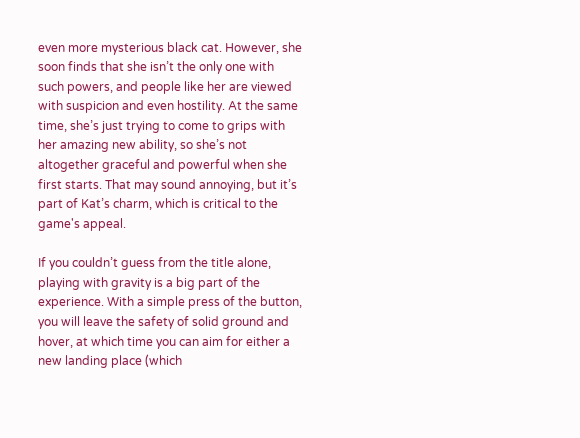even more mysterious black cat. However, she soon finds that she isn’t the only one with such powers, and people like her are viewed with suspicion and even hostility. At the same time, she’s just trying to come to grips with her amazing new ability, so she’s not altogether graceful and powerful when she first starts. That may sound annoying, but it’s part of Kat’s charm, which is critical to the game's appeal.

If you couldn’t guess from the title alone, playing with gravity is a big part of the experience. With a simple press of the button, you will leave the safety of solid ground and hover, at which time you can aim for either a new landing place (which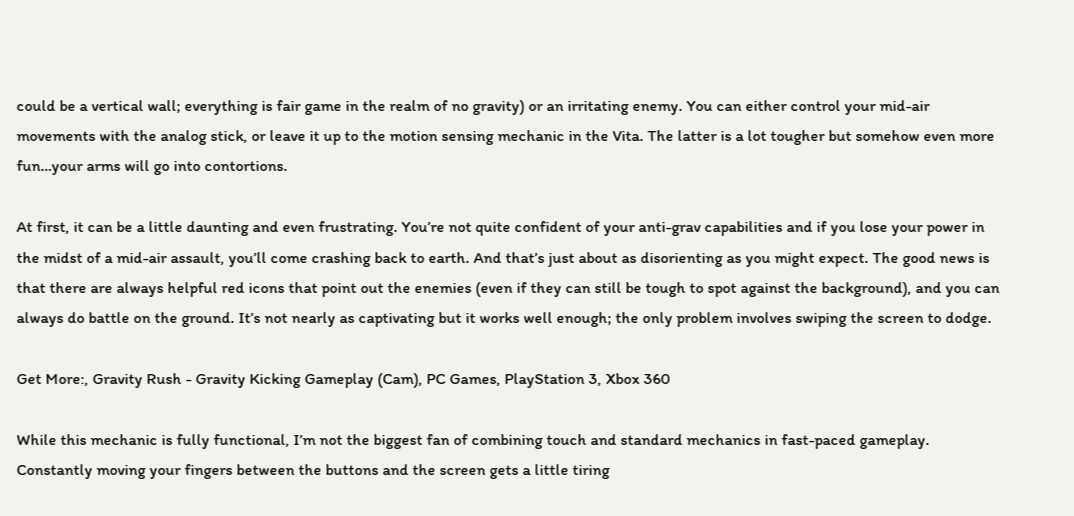could be a vertical wall; everything is fair game in the realm of no gravity) or an irritating enemy. You can either control your mid-air movements with the analog stick, or leave it up to the motion sensing mechanic in the Vita. The latter is a lot tougher but somehow even more fun…your arms will go into contortions.

At first, it can be a little daunting and even frustrating. You’re not quite confident of your anti-grav capabilities and if you lose your power in the midst of a mid-air assault, you’ll come crashing back to earth. And that’s just about as disorienting as you might expect. The good news is that there are always helpful red icons that point out the enemies (even if they can still be tough to spot against the background), and you can always do battle on the ground. It’s not nearly as captivating but it works well enough; the only problem involves swiping the screen to dodge.

Get More:, Gravity Rush - Gravity Kicking Gameplay (Cam), PC Games, PlayStation 3, Xbox 360

While this mechanic is fully functional, I’m not the biggest fan of combining touch and standard mechanics in fast-paced gameplay. Constantly moving your fingers between the buttons and the screen gets a little tiring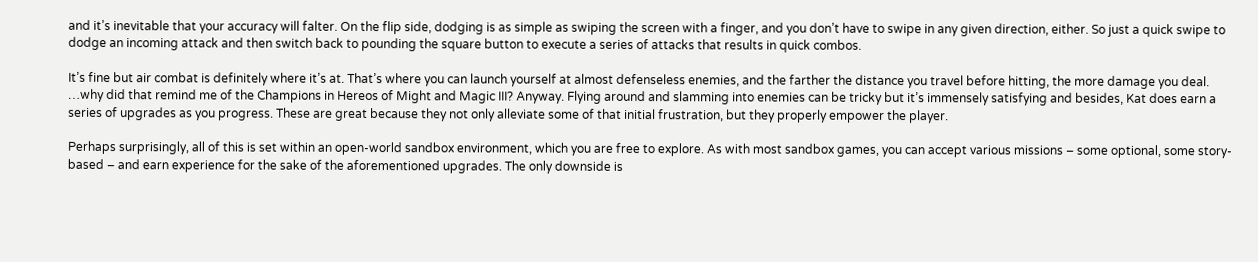and it’s inevitable that your accuracy will falter. On the flip side, dodging is as simple as swiping the screen with a finger, and you don’t have to swipe in any given direction, either. So just a quick swipe to dodge an incoming attack and then switch back to pounding the square button to execute a series of attacks that results in quick combos.

It’s fine but air combat is definitely where it’s at. That’s where you can launch yourself at almost defenseless enemies, and the farther the distance you travel before hitting, the more damage you deal. …why did that remind me of the Champions in Hereos of Might and Magic III? Anyway. Flying around and slamming into enemies can be tricky but it’s immensely satisfying and besides, Kat does earn a series of upgrades as you progress. These are great because they not only alleviate some of that initial frustration, but they properly empower the player.

Perhaps surprisingly, all of this is set within an open-world sandbox environment, which you are free to explore. As with most sandbox games, you can accept various missions – some optional, some story-based – and earn experience for the sake of the aforementioned upgrades. The only downside is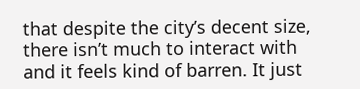that despite the city’s decent size, there isn’t much to interact with and it feels kind of barren. It just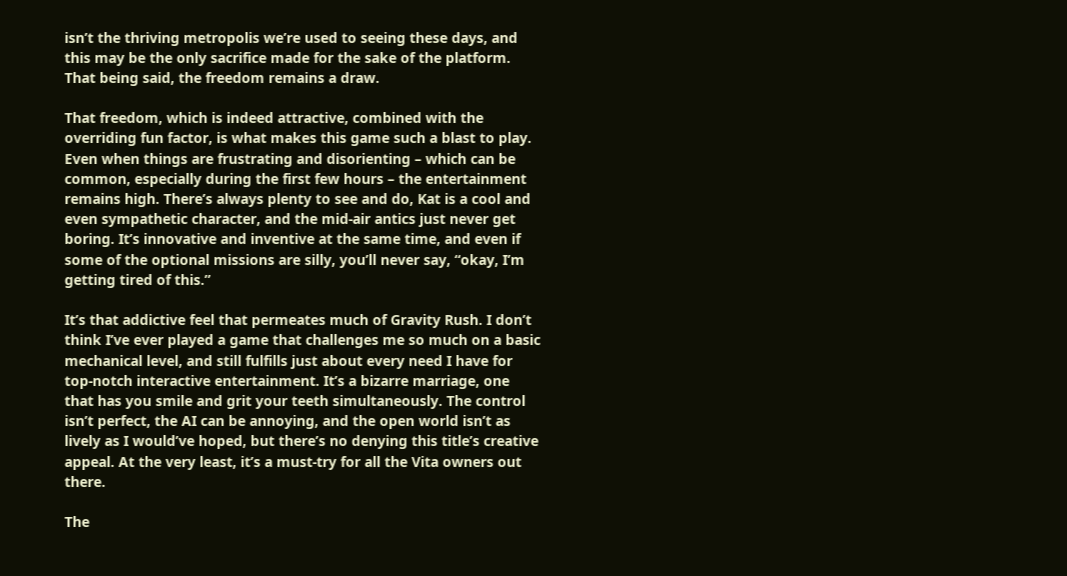isn’t the thriving metropolis we’re used to seeing these days, and this may be the only sacrifice made for the sake of the platform. That being said, the freedom remains a draw.

That freedom, which is indeed attractive, combined with the overriding fun factor, is what makes this game such a blast to play. Even when things are frustrating and disorienting – which can be common, especially during the first few hours – the entertainment remains high. There’s always plenty to see and do, Kat is a cool and even sympathetic character, and the mid-air antics just never get boring. It’s innovative and inventive at the same time, and even if some of the optional missions are silly, you’ll never say, “okay, I’m getting tired of this.”

It’s that addictive feel that permeates much of Gravity Rush. I don’t think I’ve ever played a game that challenges me so much on a basic mechanical level, and still fulfills just about every need I have for top-notch interactive entertainment. It’s a bizarre marriage, one that has you smile and grit your teeth simultaneously. The control isn’t perfect, the AI can be annoying, and the open world isn’t as lively as I would’ve hoped, but there’s no denying this title’s creative appeal. At the very least, it’s a must-try for all the Vita owners out there.

The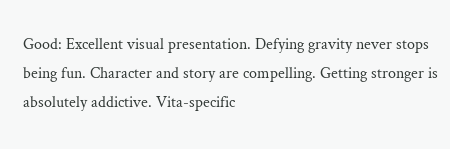Good: Excellent visual presentation. Defying gravity never stops being fun. Character and story are compelling. Getting stronger is absolutely addictive. Vita-specific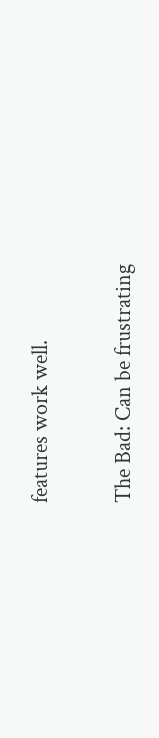features work well.

The Bad: Can be frustrating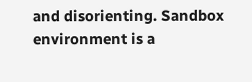and disorienting. Sandbox environment is a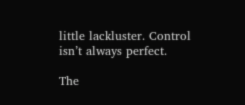little lackluster. Control isn’t always perfect.

The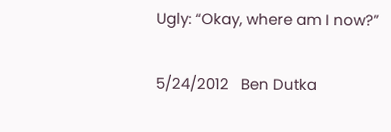Ugly: “Okay, where am I now?”

5/24/2012   Ben Dutka